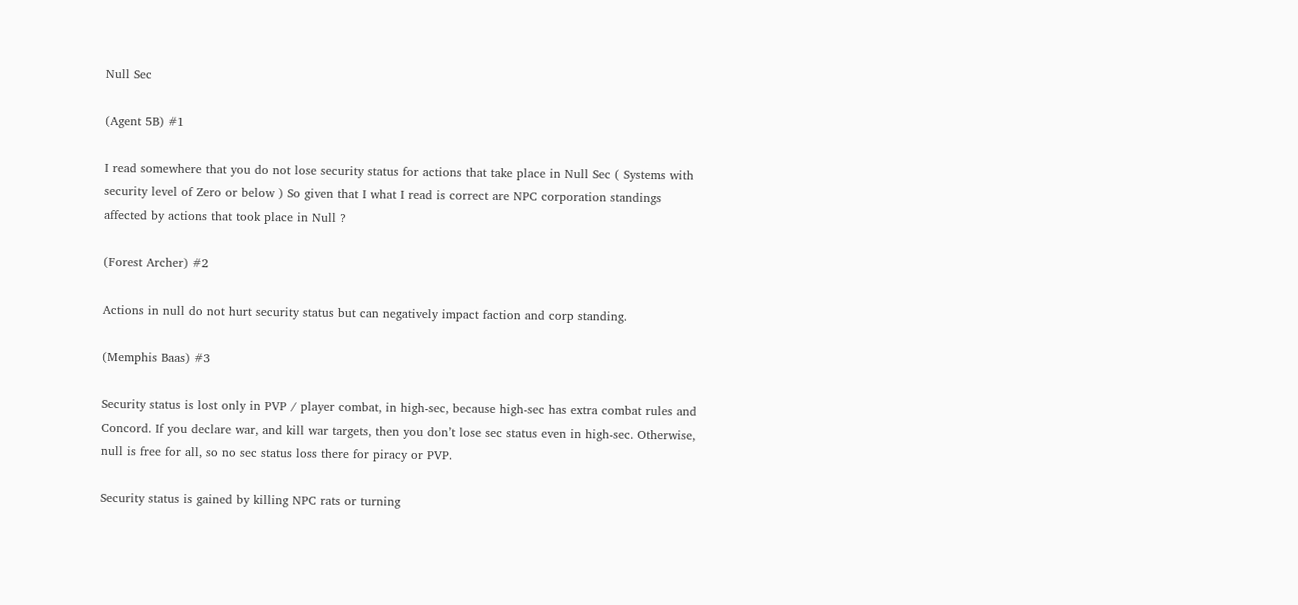Null Sec

(Agent 5B) #1

I read somewhere that you do not lose security status for actions that take place in Null Sec ( Systems with security level of Zero or below ) So given that I what I read is correct are NPC corporation standings affected by actions that took place in Null ?

(Forest Archer) #2

Actions in null do not hurt security status but can negatively impact faction and corp standing.

(Memphis Baas) #3

Security status is lost only in PVP / player combat, in high-sec, because high-sec has extra combat rules and Concord. If you declare war, and kill war targets, then you don’t lose sec status even in high-sec. Otherwise, null is free for all, so no sec status loss there for piracy or PVP.

Security status is gained by killing NPC rats or turning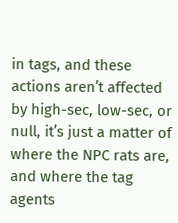in tags, and these actions aren’t affected by high-sec, low-sec, or null, it’s just a matter of where the NPC rats are, and where the tag agents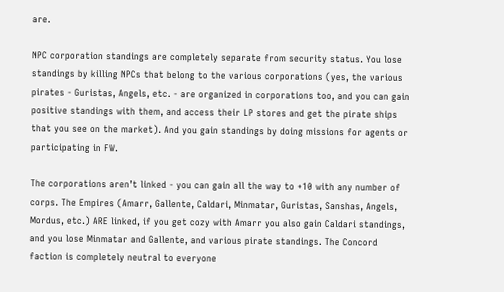are.

NPC corporation standings are completely separate from security status. You lose standings by killing NPCs that belong to the various corporations (yes, the various pirates - Guristas, Angels, etc. - are organized in corporations too, and you can gain positive standings with them, and access their LP stores and get the pirate ships that you see on the market). And you gain standings by doing missions for agents or participating in FW.

The corporations aren’t linked - you can gain all the way to +10 with any number of corps. The Empires (Amarr, Gallente, Caldari, Minmatar, Guristas, Sanshas, Angels, Mordus, etc.) ARE linked, if you get cozy with Amarr you also gain Caldari standings, and you lose Minmatar and Gallente, and various pirate standings. The Concord faction is completely neutral to everyone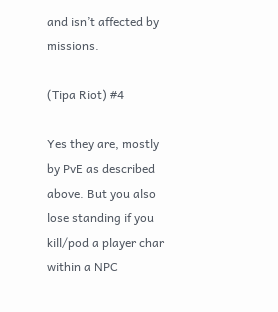and isn’t affected by missions.

(Tipa Riot) #4

Yes they are, mostly by PvE as described above. But you also lose standing if you kill/pod a player char within a NPC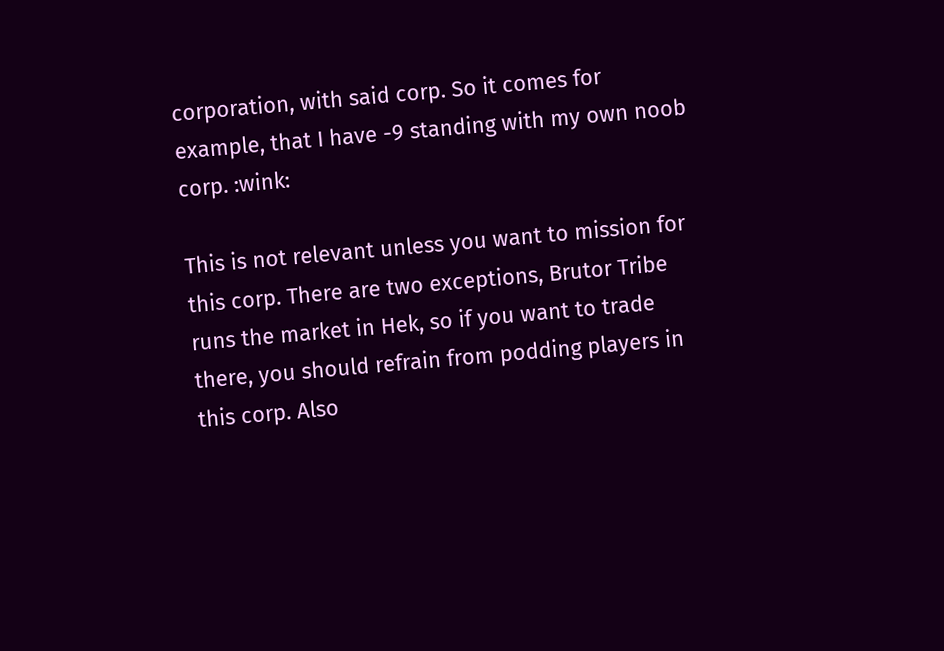corporation, with said corp. So it comes for example, that I have -9 standing with my own noob corp. :wink:

This is not relevant unless you want to mission for this corp. There are two exceptions, Brutor Tribe runs the market in Hek, so if you want to trade there, you should refrain from podding players in this corp. Also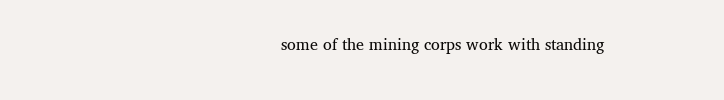some of the mining corps work with standing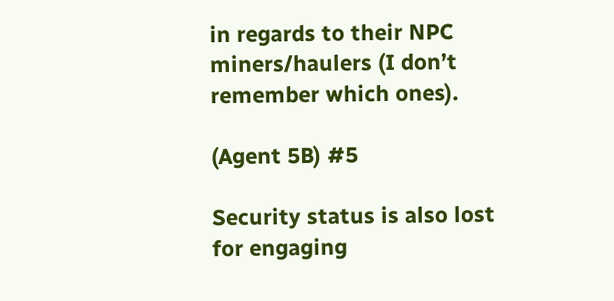in regards to their NPC miners/haulers (I don’t remember which ones).

(Agent 5B) #5

Security status is also lost for engaging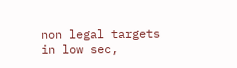non legal targets in low sec,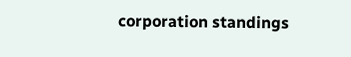corporation standings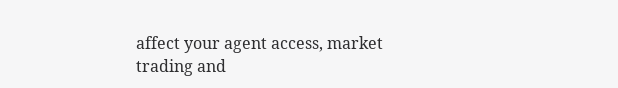affect your agent access, market trading and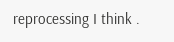reprocessing I think .